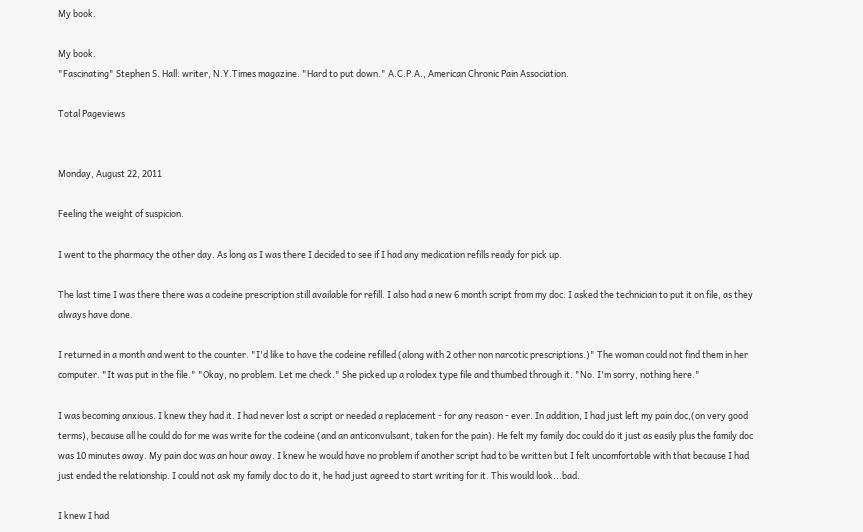My book.

My book.
"Fascinating" Stephen S. Hall. writer, N.Y.Times magazine. "Hard to put down." A.C.P.A., American Chronic Pain Association.

Total Pageviews


Monday, August 22, 2011

Feeling the weight of suspicion.

I went to the pharmacy the other day. As long as I was there I decided to see if I had any medication refills ready for pick up.

The last time I was there there was a codeine prescription still available for refill. I also had a new 6 month script from my doc. I asked the technician to put it on file, as they always have done.

I returned in a month and went to the counter. "I'd like to have the codeine refilled (along with 2 other non narcotic prescriptions.)" The woman could not find them in her computer. "It was put in the file." "Okay, no problem. Let me check." She picked up a rolodex type file and thumbed through it. "No. I'm sorry, nothing here."

I was becoming anxious. I knew they had it. I had never lost a script or needed a replacement - for any reason - ever. In addition, I had just left my pain doc,(on very good terms), because all he could do for me was write for the codeine (and an anticonvulsant, taken for the pain). He felt my family doc could do it just as easily plus the family doc was 10 minutes away. My pain doc was an hour away. I knew he would have no problem if another script had to be written but I felt uncomfortable with that because I had just ended the relationship. I could not ask my family doc to do it, he had just agreed to start writing for it. This would look...bad.

I knew I had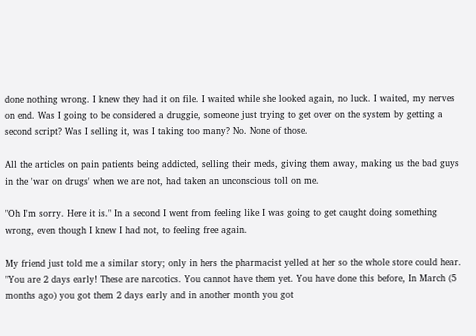done nothing wrong. I knew they had it on file. I waited while she looked again, no luck. I waited, my nerves on end. Was I going to be considered a druggie, someone just trying to get over on the system by getting a second script? Was I selling it, was I taking too many? No. None of those.

All the articles on pain patients being addicted, selling their meds, giving them away, making us the bad guys in the 'war on drugs' when we are not, had taken an unconscious toll on me.

"Oh I'm sorry. Here it is." In a second I went from feeling like I was going to get caught doing something wrong, even though I knew I had not, to feeling free again.

My friend just told me a similar story; only in hers the pharmacist yelled at her so the whole store could hear. "You are 2 days early! These are narcotics. You cannot have them yet. You have done this before, In March (5 months ago) you got them 2 days early and in another month you got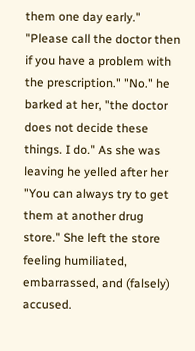them one day early." "Please call the doctor then if you have a problem with the prescription." "No." he barked at her, "the doctor does not decide these things. I do." As she was leaving he yelled after her "You can always try to get them at another drug store." She left the store feeling humiliated, embarrassed, and (falsely) accused.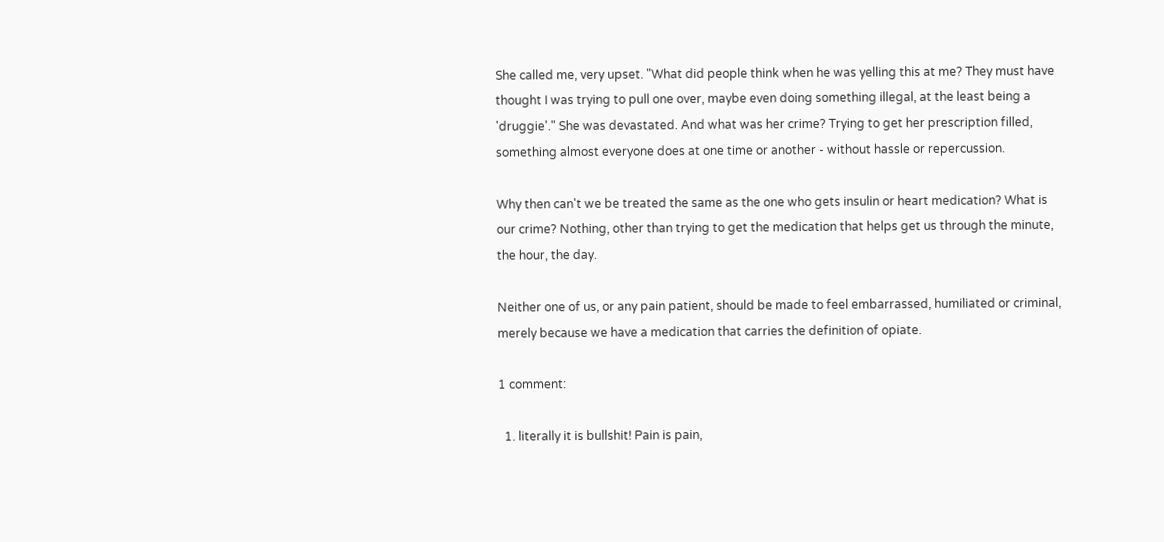She called me, very upset. "What did people think when he was yelling this at me? They must have thought I was trying to pull one over, maybe even doing something illegal, at the least being a 'druggie'." She was devastated. And what was her crime? Trying to get her prescription filled, something almost everyone does at one time or another - without hassle or repercussion.

Why then can't we be treated the same as the one who gets insulin or heart medication? What is our crime? Nothing, other than trying to get the medication that helps get us through the minute, the hour, the day.

Neither one of us, or any pain patient, should be made to feel embarrassed, humiliated or criminal, merely because we have a medication that carries the definition of opiate.

1 comment:

  1. literally it is bullshit! Pain is pain,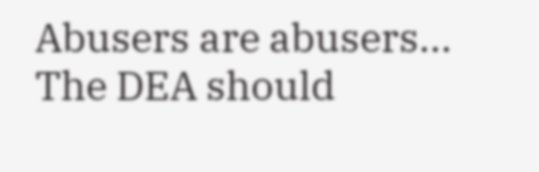Abusers are abusers... The DEA should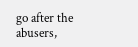go after the abusers,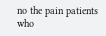no the pain patients who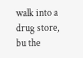walk into a drug store, bu the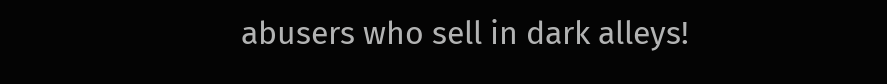abusers who sell in dark alleys!